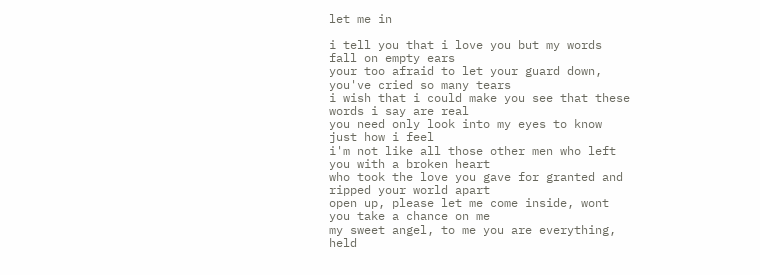let me in

i tell you that i love you but my words fall on empty ears
your too afraid to let your guard down, you've cried so many tears
i wish that i could make you see that these words i say are real
you need only look into my eyes to know just how i feel
i'm not like all those other men who left you with a broken heart
who took the love you gave for granted and ripped your world apart
open up, please let me come inside, wont you take a chance on me
my sweet angel, to me you are everything, held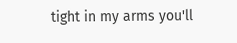tight in my arms you'll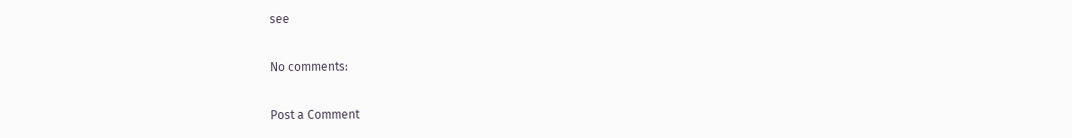see

No comments:

Post a Comment